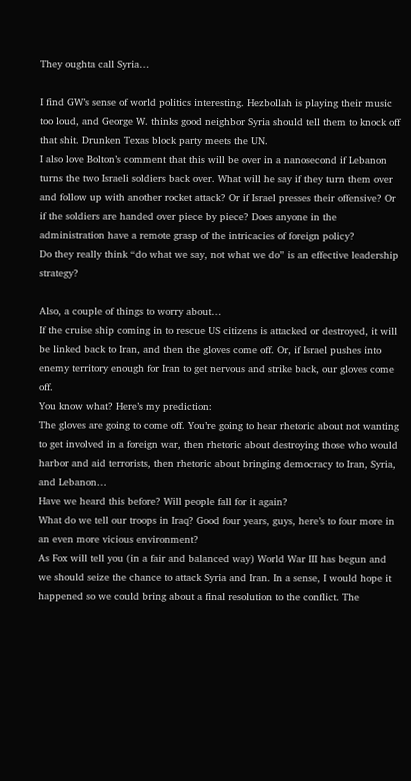They oughta call Syria…

I find GW’s sense of world politics interesting. Hezbollah is playing their music too loud, and George W. thinks good neighbor Syria should tell them to knock off that shit. Drunken Texas block party meets the UN.
I also love Bolton’s comment that this will be over in a nanosecond if Lebanon turns the two Israeli soldiers back over. What will he say if they turn them over and follow up with another rocket attack? Or if Israel presses their offensive? Or if the soldiers are handed over piece by piece? Does anyone in the administration have a remote grasp of the intricacies of foreign policy?
Do they really think “do what we say, not what we do” is an effective leadership strategy?

Also, a couple of things to worry about…
If the cruise ship coming in to rescue US citizens is attacked or destroyed, it will be linked back to Iran, and then the gloves come off. Or, if Israel pushes into enemy territory enough for Iran to get nervous and strike back, our gloves come off.
You know what? Here’s my prediction:
The gloves are going to come off. You’re going to hear rhetoric about not wanting to get involved in a foreign war, then rhetoric about destroying those who would harbor and aid terrorists, then rhetoric about bringing democracy to Iran, Syria, and Lebanon…
Have we heard this before? Will people fall for it again?
What do we tell our troops in Iraq? Good four years, guys, here’s to four more in an even more vicious environment?
As Fox will tell you (in a fair and balanced way) World War III has begun and we should seize the chance to attack Syria and Iran. In a sense, I would hope it happened so we could bring about a final resolution to the conflict. The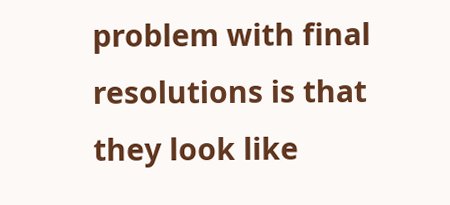problem with final resolutions is that they look like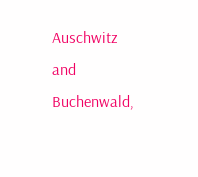Auschwitz and Buchenwald,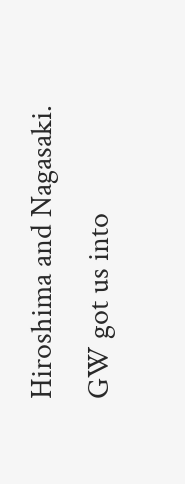Hiroshima and Nagasaki.
GW got us into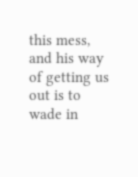this mess, and his way of getting us out is to wade in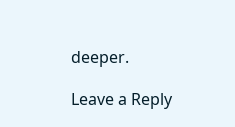deeper.

Leave a Reply